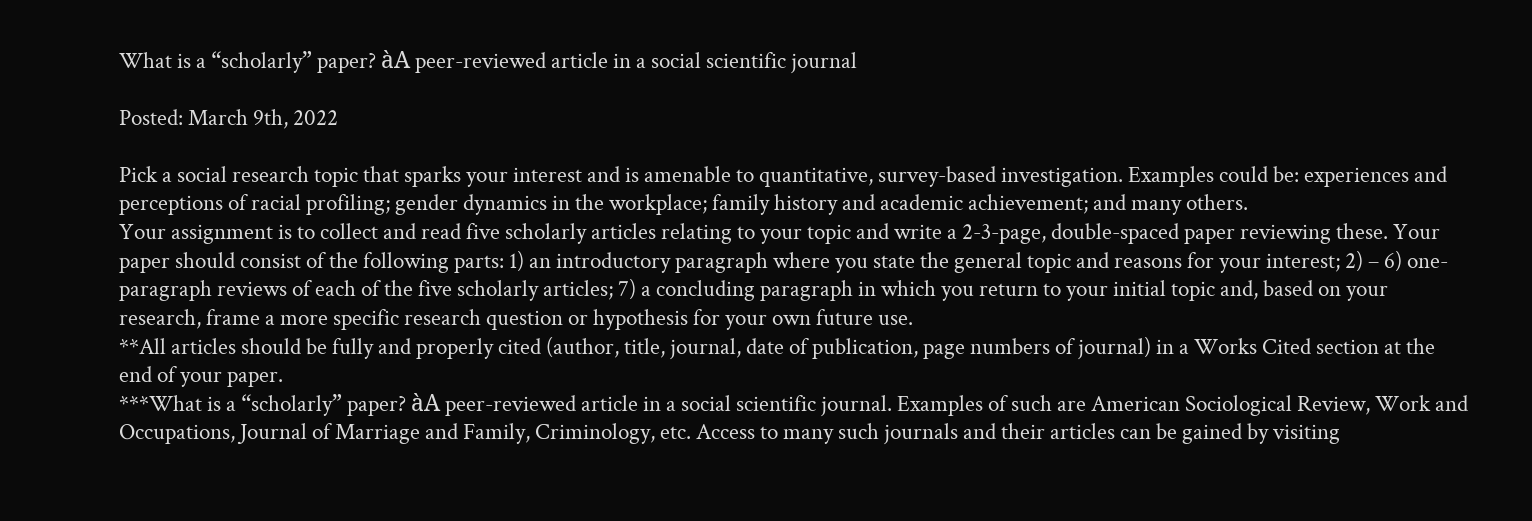What is a “scholarly” paper? àA peer-reviewed article in a social scientific journal

Posted: March 9th, 2022

Pick a social research topic that sparks your interest and is amenable to quantitative, survey-based investigation. Examples could be: experiences and perceptions of racial profiling; gender dynamics in the workplace; family history and academic achievement; and many others.
Your assignment is to collect and read five scholarly articles relating to your topic and write a 2-3-page, double-spaced paper reviewing these. Your paper should consist of the following parts: 1) an introductory paragraph where you state the general topic and reasons for your interest; 2) – 6) one-paragraph reviews of each of the five scholarly articles; 7) a concluding paragraph in which you return to your initial topic and, based on your research, frame a more specific research question or hypothesis for your own future use.
**All articles should be fully and properly cited (author, title, journal, date of publication, page numbers of journal) in a Works Cited section at the end of your paper.
***What is a “scholarly” paper? àA peer-reviewed article in a social scientific journal. Examples of such are American Sociological Review, Work and Occupations, Journal of Marriage and Family, Criminology, etc. Access to many such journals and their articles can be gained by visiting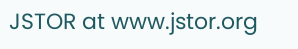JSTOR at www.jstor.org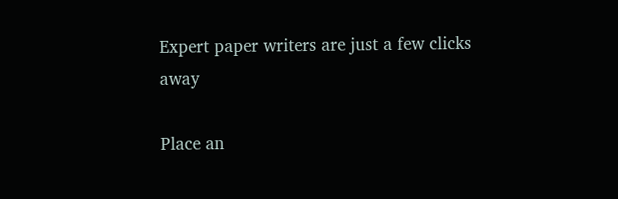Expert paper writers are just a few clicks away

Place an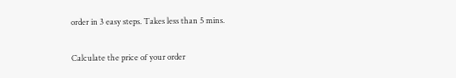order in 3 easy steps. Takes less than 5 mins.

Calculate the price of your order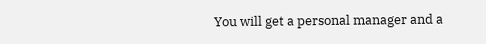You will get a personal manager and a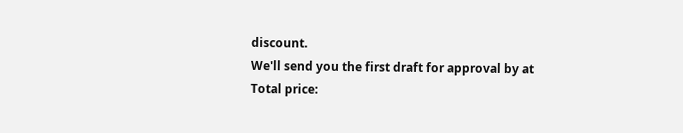discount.
We'll send you the first draft for approval by at
Total price: